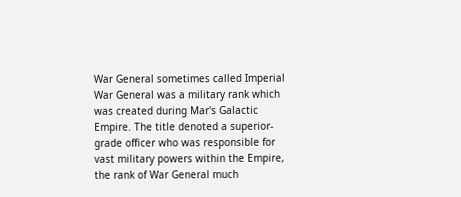War General sometimes called Imperial War General was a military rank which was created during Mar's Galactic Empire. The title denoted a superior-grade officer who was responsible for vast military powers within the Empire, the rank of War General much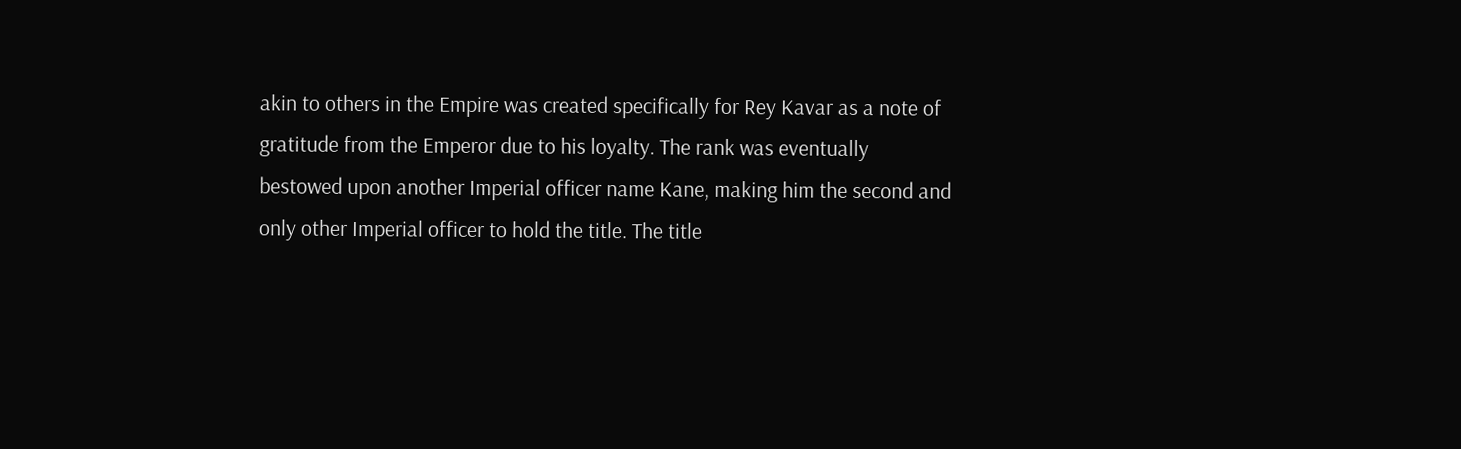akin to others in the Empire was created specifically for Rey Kavar as a note of gratitude from the Emperor due to his loyalty. The rank was eventually bestowed upon another Imperial officer name Kane, making him the second and only other Imperial officer to hold the title. The title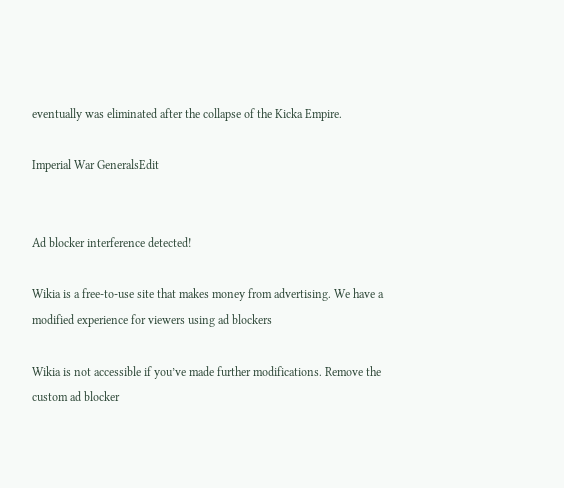eventually was eliminated after the collapse of the Kicka Empire.

Imperial War GeneralsEdit


Ad blocker interference detected!

Wikia is a free-to-use site that makes money from advertising. We have a modified experience for viewers using ad blockers

Wikia is not accessible if you’ve made further modifications. Remove the custom ad blocker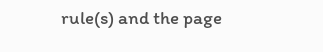rule(s) and the page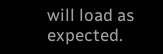will load as expected.